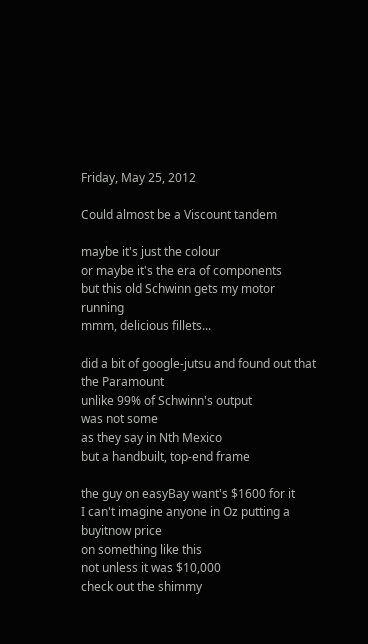Friday, May 25, 2012

Could almost be a Viscount tandem

maybe it's just the colour
or maybe it's the era of components
but this old Schwinn gets my motor running
mmm, delicious fillets...

did a bit of google-jutsu and found out that the Paramount
unlike 99% of Schwinn's output
was not some
as they say in Nth Mexico
but a handbuilt, top-end frame

the guy on easyBay want's $1600 for it
I can't imagine anyone in Oz putting a buyitnow price
on something like this
not unless it was $10,000
check out the shimmy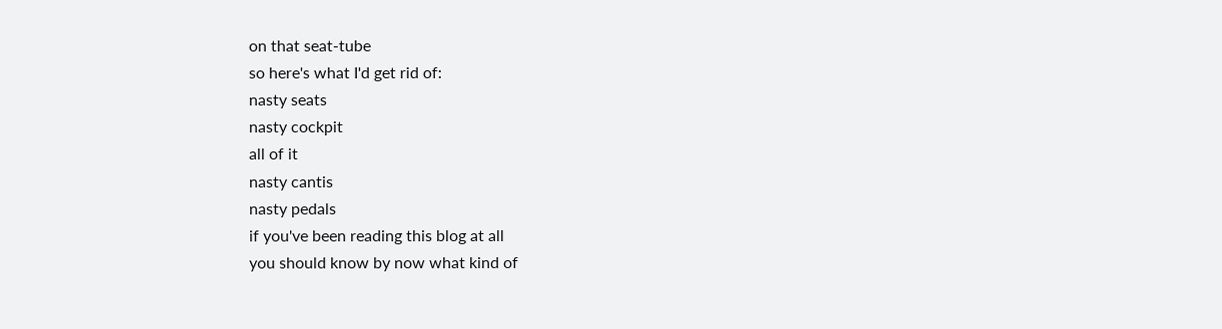on that seat-tube
so here's what I'd get rid of:
nasty seats
nasty cockpit
all of it
nasty cantis
nasty pedals
if you've been reading this blog at all
you should know by now what kind of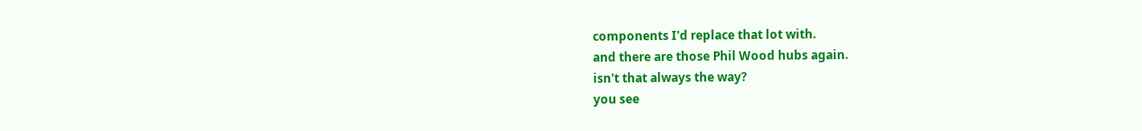components I'd replace that lot with.
and there are those Phil Wood hubs again.
isn't that always the way?
you see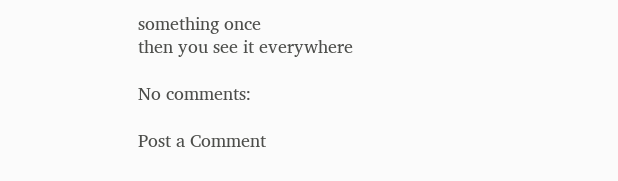something once
then you see it everywhere

No comments:

Post a Comment